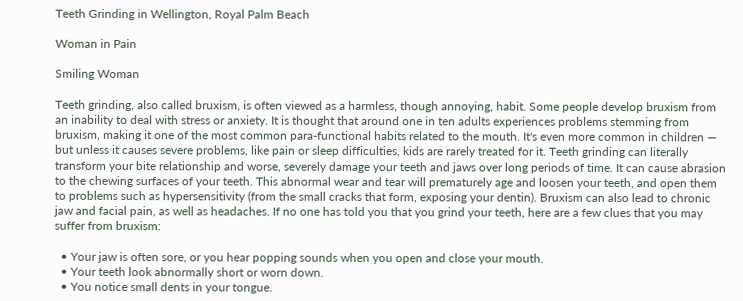Teeth Grinding in Wellington, Royal Palm Beach

Woman in Pain

Smiling Woman

Teeth grinding, also called bruxism, is often viewed as a harmless, though annoying, habit. Some people develop bruxism from an inability to deal with stress or anxiety. It is thought that around one in ten adults experiences problems stemming from bruxism, making it one of the most common para-functional habits related to the mouth. It's even more common in children — but unless it causes severe problems, like pain or sleep difficulties, kids are rarely treated for it. Teeth grinding can literally transform your bite relationship and worse, severely damage your teeth and jaws over long periods of time. It can cause abrasion to the chewing surfaces of your teeth. This abnormal wear and tear will prematurely age and loosen your teeth, and open them to problems such as hypersensitivity (from the small cracks that form, exposing your dentin). Bruxism can also lead to chronic jaw and facial pain, as well as headaches. If no one has told you that you grind your teeth, here are a few clues that you may suffer from bruxism:

  • Your jaw is often sore, or you hear popping sounds when you open and close your mouth.
  • Your teeth look abnormally short or worn down.
  • You notice small dents in your tongue.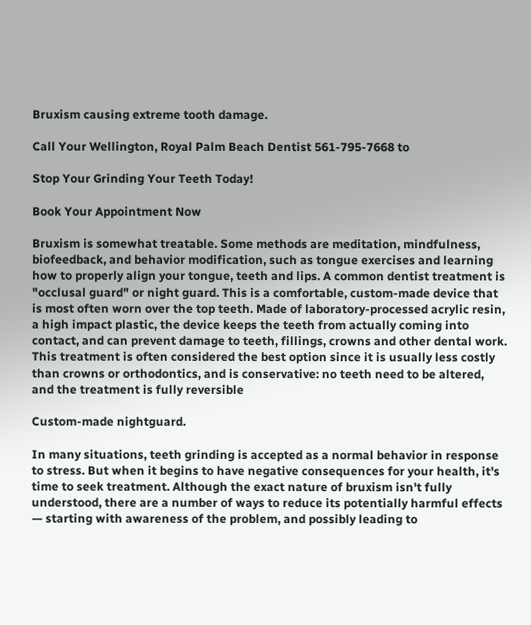Bruxism causing extreme tooth damage.

Call Your Wellington, Royal Palm Beach Dentist 561-795-7668 to

Stop Your Grinding Your Teeth Today!

Book Your Appointment Now

Bruxism is somewhat treatable. Some methods are meditation, mindfulness, biofeedback, and behavior modification, such as tongue exercises and learning how to properly align your tongue, teeth and lips. A common dentist treatment is "occlusal guard" or night guard. This is a comfortable, custom-made device that is most often worn over the top teeth. Made of laboratory-processed acrylic resin, a high impact plastic, the device keeps the teeth from actually coming into contact, and can prevent damage to teeth, fillings, crowns and other dental work. This treatment is often considered the best option since it is usually less costly than crowns or orthodontics, and is conservative: no teeth need to be altered, and the treatment is fully reversible

Custom-made nightguard.

In many situations, teeth grinding is accepted as a normal behavior in response to stress. But when it begins to have negative consequences for your health, it's time to seek treatment. Although the exact nature of bruxism isn't fully understood, there are a number of ways to reduce its potentially harmful effects — starting with awareness of the problem, and possibly leading to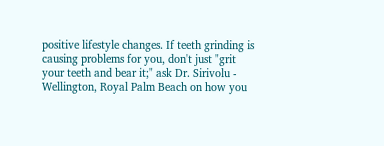positive lifestyle changes. If teeth grinding is causing problems for you, don't just "grit your teeth and bear it;" ask Dr. Sirivolu - Wellington, Royal Palm Beach on how you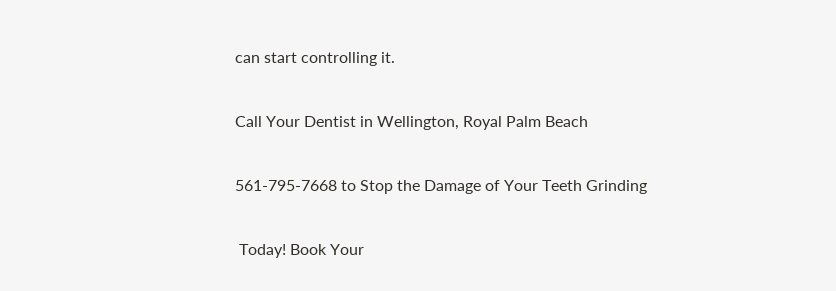can start controlling it.

Call Your Dentist in Wellington, Royal Palm Beach

561-795-7668 to Stop the Damage of Your Teeth Grinding

 Today! Book Your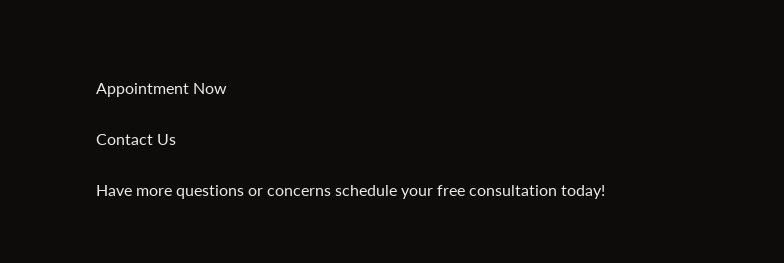Appointment Now

Contact Us

Have more questions or concerns schedule your free consultation today!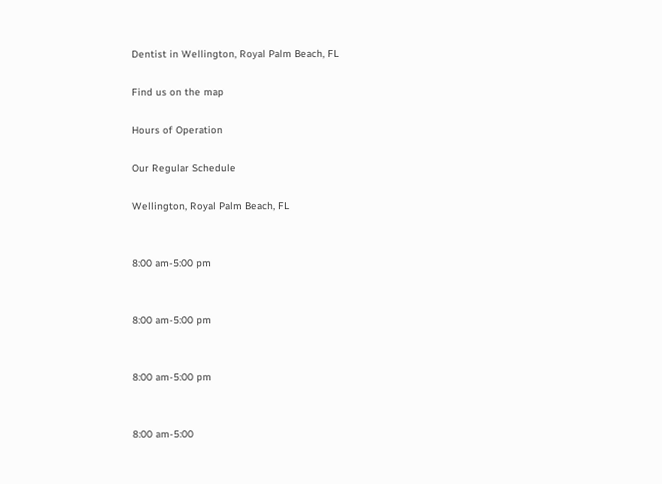Dentist in Wellington, Royal Palm Beach, FL

Find us on the map

Hours of Operation

Our Regular Schedule

Wellington, Royal Palm Beach, FL


8:00 am-5:00 pm


8:00 am-5:00 pm


8:00 am-5:00 pm


8:00 am-5:00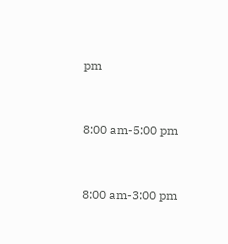pm


8:00 am-5:00 pm


8:00 am-3:00 pm